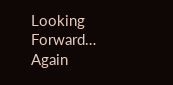Looking Forward… Again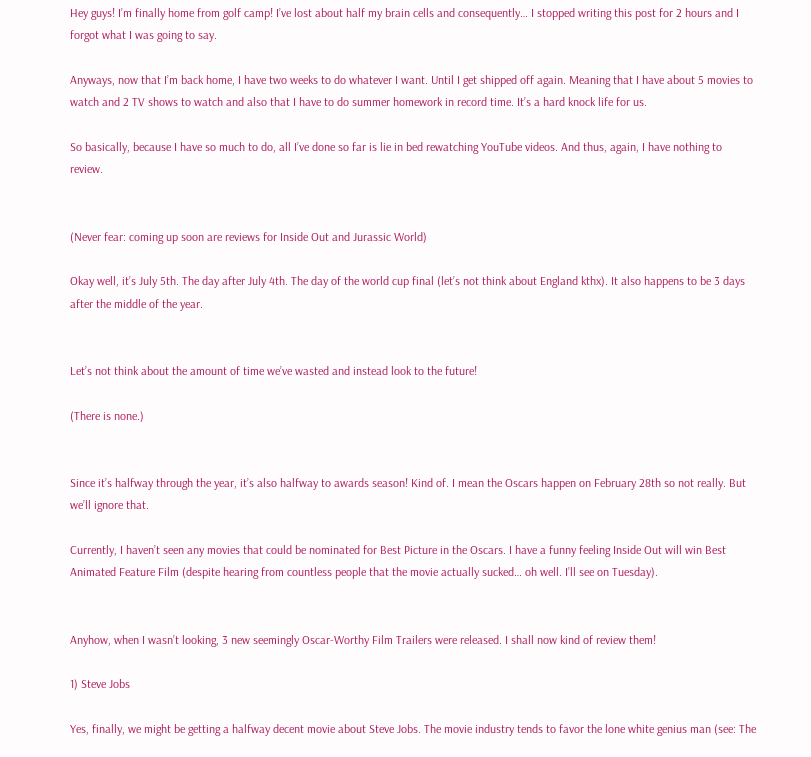Hey guys! I’m finally home from golf camp! I’ve lost about half my brain cells and consequently… I stopped writing this post for 2 hours and I forgot what I was going to say.

Anyways, now that I’m back home, I have two weeks to do whatever I want. Until I get shipped off again. Meaning that I have about 5 movies to watch and 2 TV shows to watch and also that I have to do summer homework in record time. It’s a hard knock life for us.

So basically, because I have so much to do, all I’ve done so far is lie in bed rewatching YouTube videos. And thus, again, I have nothing to review.


(Never fear: coming up soon are reviews for Inside Out and Jurassic World)

Okay well, it’s July 5th. The day after July 4th. The day of the world cup final (let’s not think about England kthx). It also happens to be 3 days after the middle of the year.


Let’s not think about the amount of time we’ve wasted and instead look to the future!

(There is none.)


Since it’s halfway through the year, it’s also halfway to awards season! Kind of. I mean the Oscars happen on February 28th so not really. But we’ll ignore that.

Currently, I haven’t seen any movies that could be nominated for Best Picture in the Oscars. I have a funny feeling Inside Out will win Best Animated Feature Film (despite hearing from countless people that the movie actually sucked… oh well. I’ll see on Tuesday).


Anyhow, when I wasn’t looking, 3 new seemingly Oscar-Worthy Film Trailers were released. I shall now kind of review them!

1) Steve Jobs

Yes, finally, we might be getting a halfway decent movie about Steve Jobs. The movie industry tends to favor the lone white genius man (see: The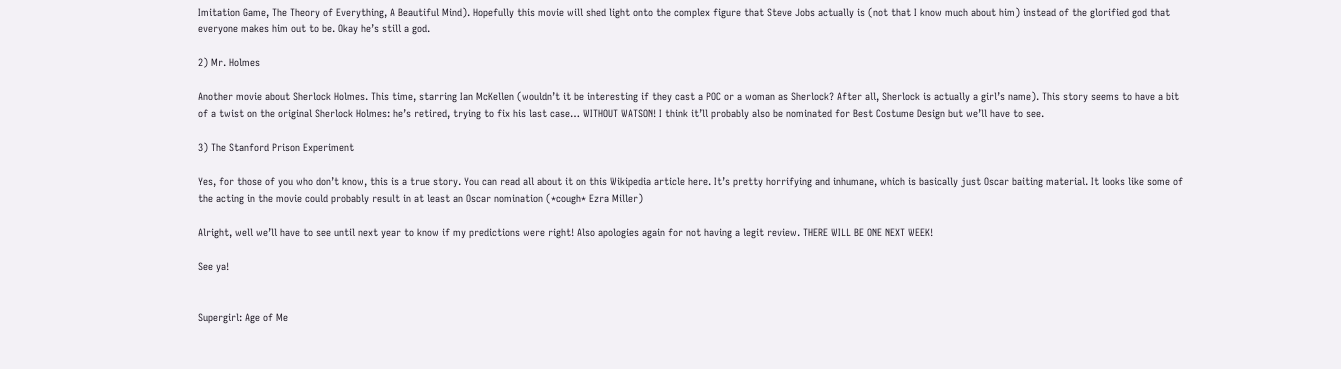Imitation Game, The Theory of Everything, A Beautiful Mind). Hopefully this movie will shed light onto the complex figure that Steve Jobs actually is (not that I know much about him) instead of the glorified god that everyone makes him out to be. Okay he’s still a god.

2) Mr. Holmes

Another movie about Sherlock Holmes. This time, starring Ian McKellen (wouldn’t it be interesting if they cast a POC or a woman as Sherlock? After all, Sherlock is actually a girl’s name). This story seems to have a bit of a twist on the original Sherlock Holmes: he’s retired, trying to fix his last case… WITHOUT WATSON! I think it’ll probably also be nominated for Best Costume Design but we’ll have to see.

3) The Stanford Prison Experiment

Yes, for those of you who don’t know, this is a true story. You can read all about it on this Wikipedia article here. It’s pretty horrifying and inhumane, which is basically just Oscar baiting material. It looks like some of the acting in the movie could probably result in at least an Oscar nomination (*cough* Ezra Miller)

Alright, well we’ll have to see until next year to know if my predictions were right! Also apologies again for not having a legit review. THERE WILL BE ONE NEXT WEEK!

See ya!


Supergirl: Age of Me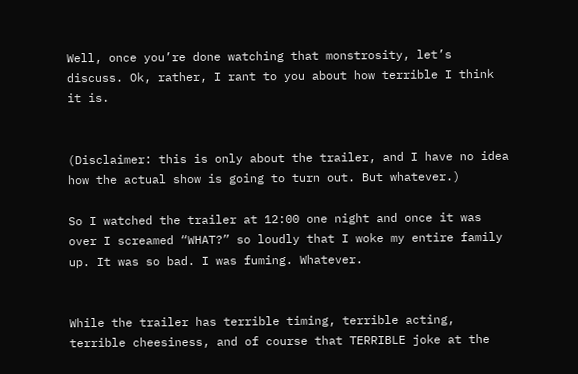Well, once you’re done watching that monstrosity, let’s discuss. Ok, rather, I rant to you about how terrible I think it is.


(Disclaimer: this is only about the trailer, and I have no idea how the actual show is going to turn out. But whatever.)

So I watched the trailer at 12:00 one night and once it was over I screamed “WHAT?” so loudly that I woke my entire family up. It was so bad. I was fuming. Whatever.


While the trailer has terrible timing, terrible acting, terrible cheesiness, and of course that TERRIBLE joke at the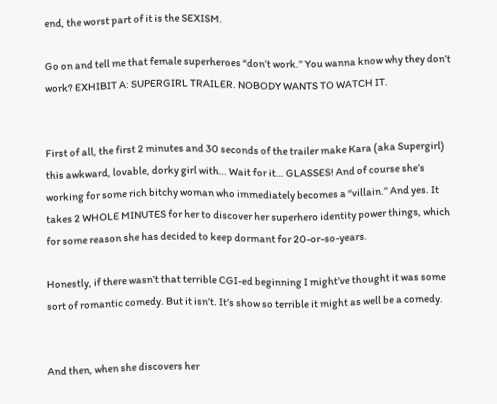end, the worst part of it is the SEXISM.

Go on and tell me that female superheroes “don’t work.” You wanna know why they don’t work? EXHIBIT A: SUPERGIRL TRAILER. NOBODY WANTS TO WATCH IT.


First of all, the first 2 minutes and 30 seconds of the trailer make Kara (aka Supergirl) this awkward, lovable, dorky girl with… Wait for it… GLASSES! And of course she’s working for some rich bitchy woman who immediately becomes a “villain.” And yes. It takes 2 WHOLE MINUTES for her to discover her superhero identity power things, which for some reason she has decided to keep dormant for 20-or-so-years.

Honestly, if there wasn’t that terrible CGI-ed beginning I might’ve thought it was some sort of romantic comedy. But it isn’t. It’s show so terrible it might as well be a comedy.


And then, when she discovers her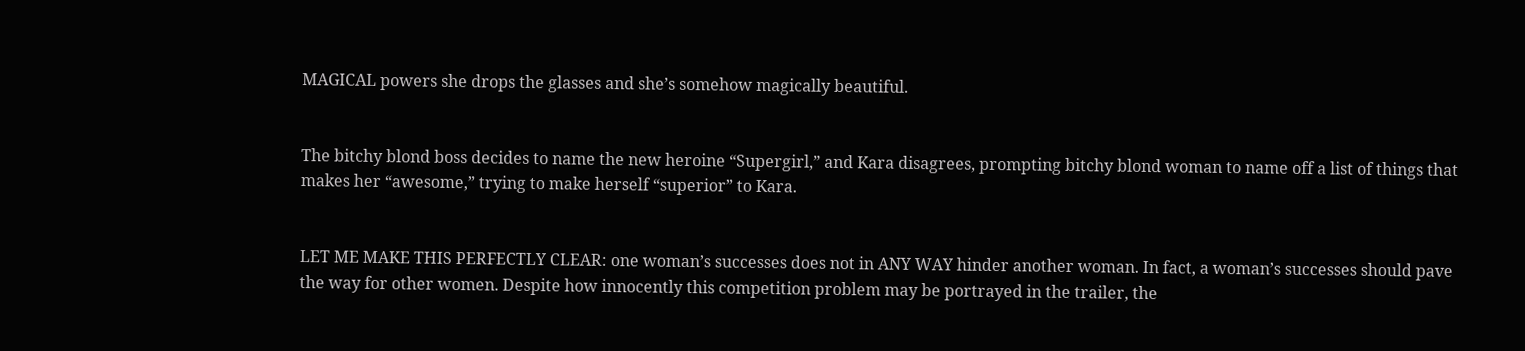MAGICAL powers she drops the glasses and she’s somehow magically beautiful.


The bitchy blond boss decides to name the new heroine “Supergirl,” and Kara disagrees, prompting bitchy blond woman to name off a list of things that makes her “awesome,” trying to make herself “superior” to Kara.


LET ME MAKE THIS PERFECTLY CLEAR: one woman’s successes does not in ANY WAY hinder another woman. In fact, a woman’s successes should pave the way for other women. Despite how innocently this competition problem may be portrayed in the trailer, the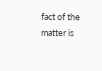fact of the matter is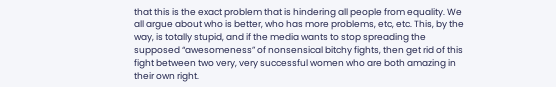that this is the exact problem that is hindering all people from equality. We all argue about who is better, who has more problems, etc, etc. This, by the way, is totally stupid, and if the media wants to stop spreading the supposed “awesomeness” of nonsensical bitchy fights, then get rid of this fight between two very, very successful women who are both amazing in their own right.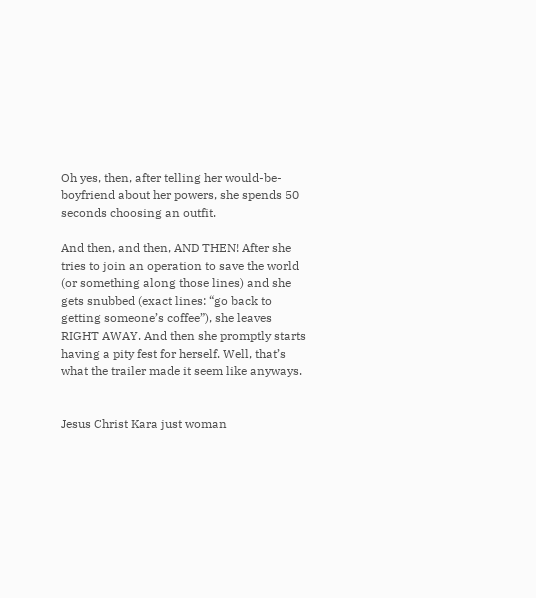Oh yes, then, after telling her would-be-boyfriend about her powers, she spends 50 seconds choosing an outfit.

And then, and then, AND THEN! After she tries to join an operation to save the world (or something along those lines) and she gets snubbed (exact lines: “go back to getting someone’s coffee”), she leaves RIGHT AWAY. And then she promptly starts having a pity fest for herself. Well, that’s what the trailer made it seem like anyways.


Jesus Christ Kara just woman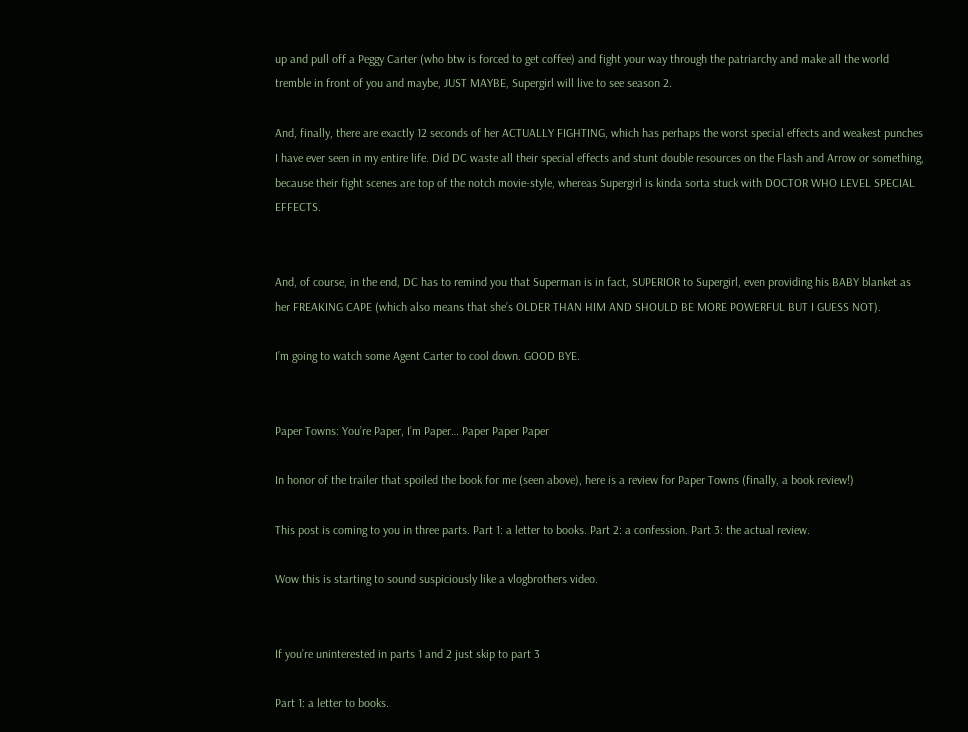up and pull off a Peggy Carter (who btw is forced to get coffee) and fight your way through the patriarchy and make all the world tremble in front of you and maybe, JUST MAYBE, Supergirl will live to see season 2.

And, finally, there are exactly 12 seconds of her ACTUALLY FIGHTING, which has perhaps the worst special effects and weakest punches I have ever seen in my entire life. Did DC waste all their special effects and stunt double resources on the Flash and Arrow or something, because their fight scenes are top of the notch movie-style, whereas Supergirl is kinda sorta stuck with DOCTOR WHO LEVEL SPECIAL EFFECTS.


And, of course, in the end, DC has to remind you that Superman is in fact, SUPERIOR to Supergirl, even providing his BABY blanket as her FREAKING CAPE (which also means that she’s OLDER THAN HIM AND SHOULD BE MORE POWERFUL BUT I GUESS NOT).

I’m going to watch some Agent Carter to cool down. GOOD BYE.


Paper Towns: You’re Paper, I’m Paper… Paper Paper Paper

In honor of the trailer that spoiled the book for me (seen above), here is a review for Paper Towns (finally, a book review!)

This post is coming to you in three parts. Part 1: a letter to books. Part 2: a confession. Part 3: the actual review.

Wow this is starting to sound suspiciously like a vlogbrothers video.


If you’re uninterested in parts 1 and 2 just skip to part 3

Part 1: a letter to books.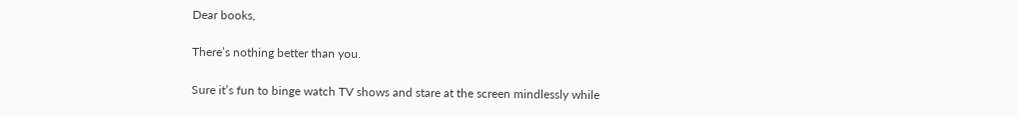Dear books,

There’s nothing better than you.

Sure it’s fun to binge watch TV shows and stare at the screen mindlessly while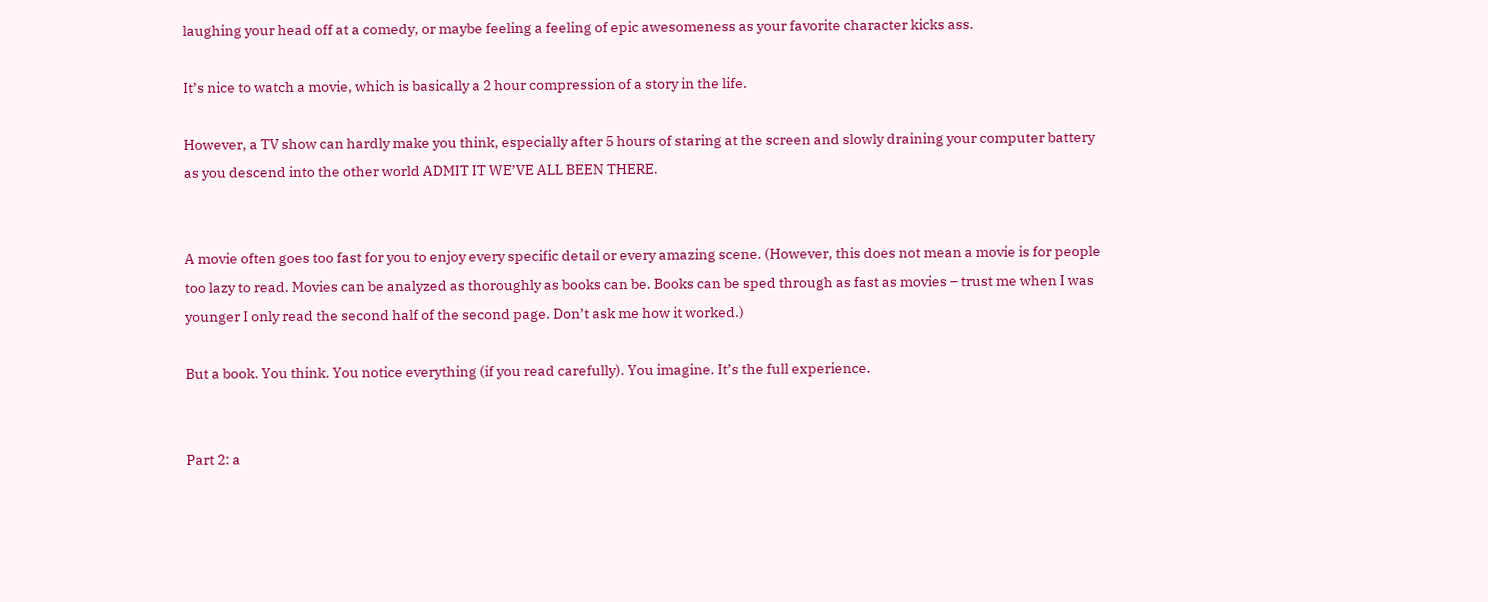laughing your head off at a comedy, or maybe feeling a feeling of epic awesomeness as your favorite character kicks ass.

It’s nice to watch a movie, which is basically a 2 hour compression of a story in the life.

However, a TV show can hardly make you think, especially after 5 hours of staring at the screen and slowly draining your computer battery as you descend into the other world ADMIT IT WE’VE ALL BEEN THERE.


A movie often goes too fast for you to enjoy every specific detail or every amazing scene. (However, this does not mean a movie is for people too lazy to read. Movies can be analyzed as thoroughly as books can be. Books can be sped through as fast as movies – trust me when I was younger I only read the second half of the second page. Don’t ask me how it worked.)

But a book. You think. You notice everything (if you read carefully). You imagine. It’s the full experience.


Part 2: a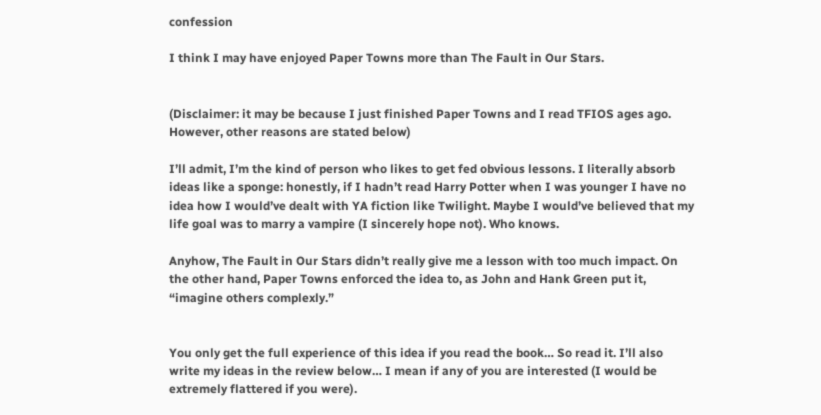confession

I think I may have enjoyed Paper Towns more than The Fault in Our Stars.


(Disclaimer: it may be because I just finished Paper Towns and I read TFIOS ages ago. However, other reasons are stated below)

I’ll admit, I’m the kind of person who likes to get fed obvious lessons. I literally absorb ideas like a sponge: honestly, if I hadn’t read Harry Potter when I was younger I have no idea how I would’ve dealt with YA fiction like Twilight. Maybe I would’ve believed that my life goal was to marry a vampire (I sincerely hope not). Who knows.

Anyhow, The Fault in Our Stars didn’t really give me a lesson with too much impact. On the other hand, Paper Towns enforced the idea to, as John and Hank Green put it, “imagine others complexly.”


You only get the full experience of this idea if you read the book… So read it. I’ll also write my ideas in the review below… I mean if any of you are interested (I would be extremely flattered if you were).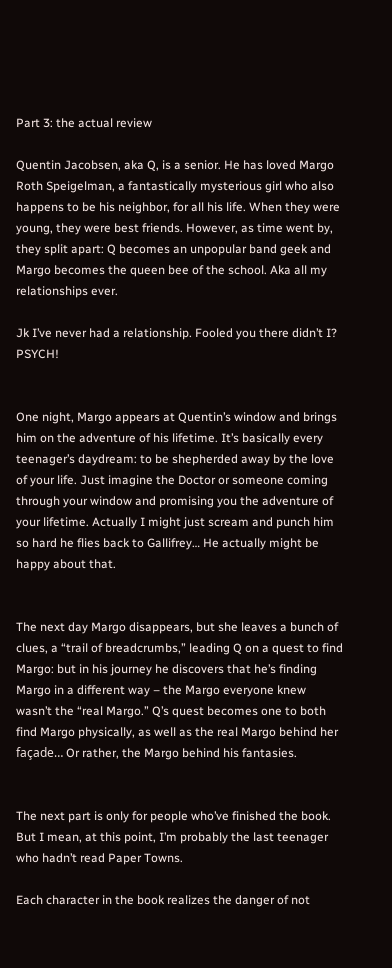Part 3: the actual review

Quentin Jacobsen, aka Q, is a senior. He has loved Margo Roth Speigelman, a fantastically mysterious girl who also happens to be his neighbor, for all his life. When they were young, they were best friends. However, as time went by, they split apart: Q becomes an unpopular band geek and Margo becomes the queen bee of the school. Aka all my relationships ever.

Jk I’ve never had a relationship. Fooled you there didn’t I? PSYCH!


One night, Margo appears at Quentin’s window and brings him on the adventure of his lifetime. It’s basically every teenager’s daydream: to be shepherded away by the love of your life. Just imagine the Doctor or someone coming through your window and promising you the adventure of your lifetime. Actually I might just scream and punch him so hard he flies back to Gallifrey… He actually might be happy about that.


The next day Margo disappears, but she leaves a bunch of clues, a “trail of breadcrumbs,” leading Q on a quest to find Margo: but in his journey he discovers that he’s finding Margo in a different way – the Margo everyone knew wasn’t the “real Margo.” Q’s quest becomes one to both find Margo physically, as well as the real Margo behind her façade… Or rather, the Margo behind his fantasies.


The next part is only for people who’ve finished the book. But I mean, at this point, I’m probably the last teenager who hadn’t read Paper Towns.

Each character in the book realizes the danger of not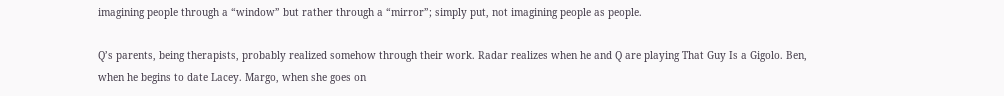imagining people through a “window” but rather through a “mirror”; simply put, not imagining people as people.

Q’s parents, being therapists, probably realized somehow through their work. Radar realizes when he and Q are playing That Guy Is a Gigolo. Ben, when he begins to date Lacey. Margo, when she goes on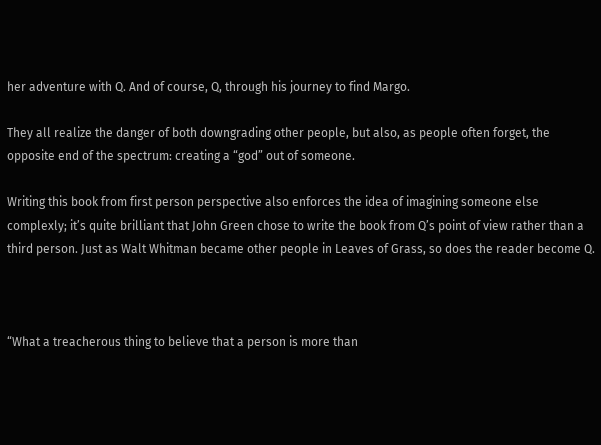her adventure with Q. And of course, Q, through his journey to find Margo.

They all realize the danger of both downgrading other people, but also, as people often forget, the opposite end of the spectrum: creating a “god” out of someone.

Writing this book from first person perspective also enforces the idea of imagining someone else complexly; it’s quite brilliant that John Green chose to write the book from Q’s point of view rather than a third person. Just as Walt Whitman became other people in Leaves of Grass, so does the reader become Q.



“What a treacherous thing to believe that a person is more than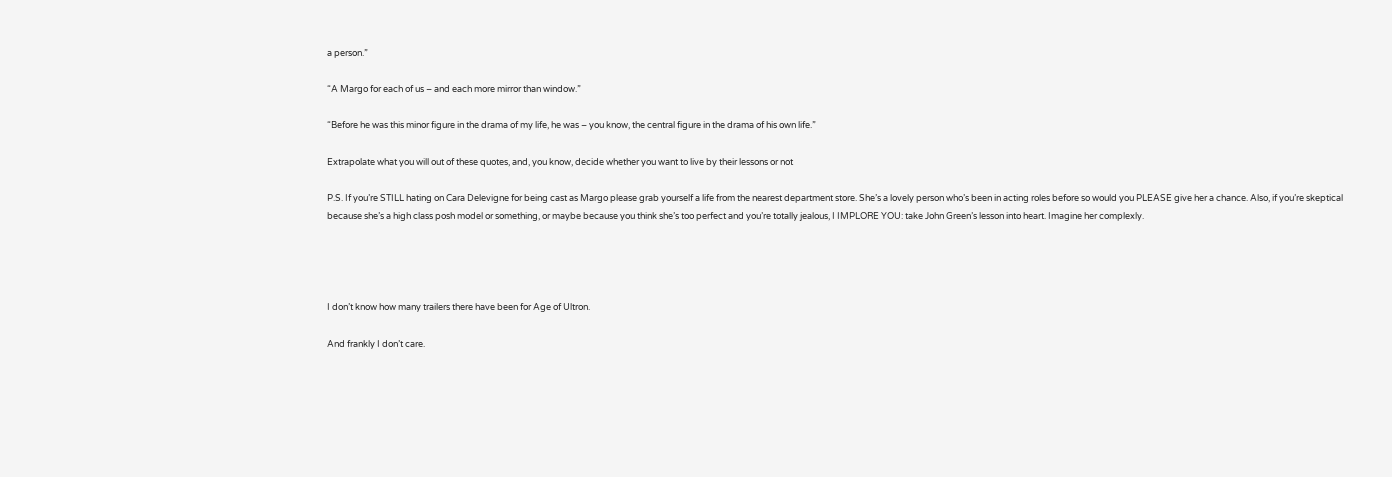a person.”

“A Margo for each of us – and each more mirror than window.”

“Before he was this minor figure in the drama of my life, he was – you know, the central figure in the drama of his own life.”

Extrapolate what you will out of these quotes, and, you know, decide whether you want to live by their lessons or not

P.S. If you’re STILL hating on Cara Delevigne for being cast as Margo please grab yourself a life from the nearest department store. She’s a lovely person who’s been in acting roles before so would you PLEASE give her a chance. Also, if you’re skeptical because she’s a high class posh model or something, or maybe because you think she’s too perfect and you’re totally jealous, I IMPLORE YOU: take John Green’s lesson into heart. Imagine her complexly.




I don’t know how many trailers there have been for Age of Ultron.

And frankly I don’t care.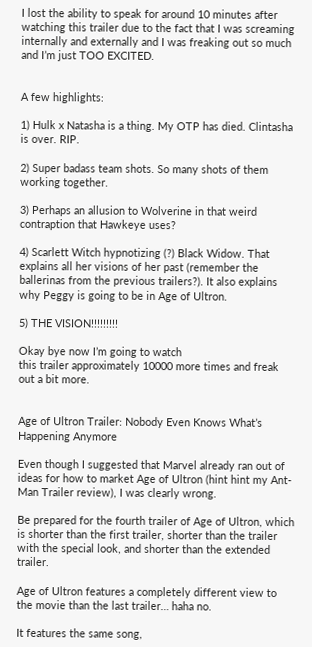I lost the ability to speak for around 10 minutes after watching this trailer due to the fact that I was screaming internally and externally and I was freaking out so much and I’m just TOO EXCITED.


A few highlights:

1) Hulk x Natasha is a thing. My OTP has died. Clintasha is over. RIP.

2) Super badass team shots. So many shots of them working together.

3) Perhaps an allusion to Wolverine in that weird contraption that Hawkeye uses?

4) Scarlett Witch hypnotizing (?) Black Widow. That explains all her visions of her past (remember the ballerinas from the previous trailers?). It also explains why Peggy is going to be in Age of Ultron.

5) THE VISION!!!!!!!!!

Okay bye now I’m going to watch
this trailer approximately 10000 more times and freak out a bit more.


Age of Ultron Trailer: Nobody Even Knows What’s Happening Anymore

Even though I suggested that Marvel already ran out of ideas for how to market Age of Ultron (hint hint my Ant-Man Trailer review), I was clearly wrong.

Be prepared for the fourth trailer of Age of Ultron, which is shorter than the first trailer, shorter than the trailer with the special look, and shorter than the extended trailer.

Age of Ultron features a completely different view to the movie than the last trailer… haha no.

It features the same song,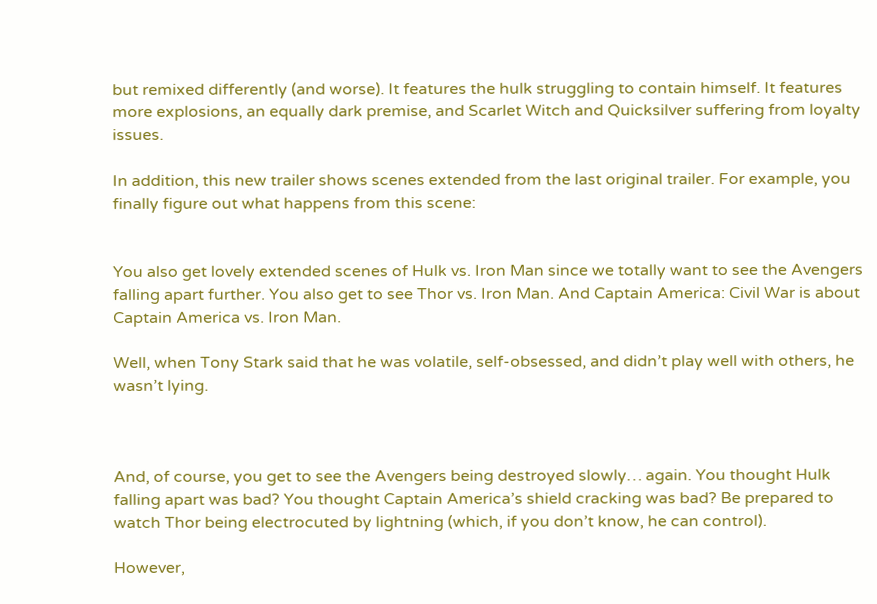but remixed differently (and worse). It features the hulk struggling to contain himself. It features more explosions, an equally dark premise, and Scarlet Witch and Quicksilver suffering from loyalty issues.

In addition, this new trailer shows scenes extended from the last original trailer. For example, you finally figure out what happens from this scene:


You also get lovely extended scenes of Hulk vs. Iron Man since we totally want to see the Avengers falling apart further. You also get to see Thor vs. Iron Man. And Captain America: Civil War is about Captain America vs. Iron Man.

Well, when Tony Stark said that he was volatile, self-obsessed, and didn’t play well with others, he wasn’t lying.



And, of course, you get to see the Avengers being destroyed slowly… again. You thought Hulk falling apart was bad? You thought Captain America’s shield cracking was bad? Be prepared to watch Thor being electrocuted by lightning (which, if you don’t know, he can control).

However,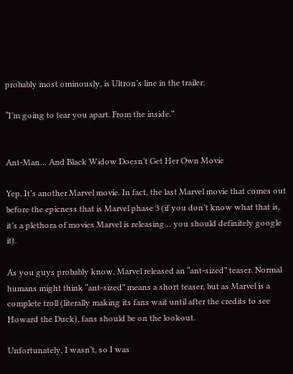probably most ominously, is Ultron’s line in the trailer:

“I’m going to tear you apart. From the inside.”


Ant-Man… And Black Widow Doesn’t Get Her Own Movie

Yep. It’s another Marvel movie. In fact, the last Marvel movie that comes out before the epicness that is Marvel phase 3 (if you don’t know what that is, it’s a plethora of movies Marvel is releasing… you should definitely google it).

As you guys probably know, Marvel released an “ant-sized” teaser. Normal humans might think “ant-sized” means a short teaser, but as Marvel is a complete troll (literally making its fans wait until after the credits to see Howard the Duck), fans should be on the lookout.

Unfortunately, I wasn’t, so I was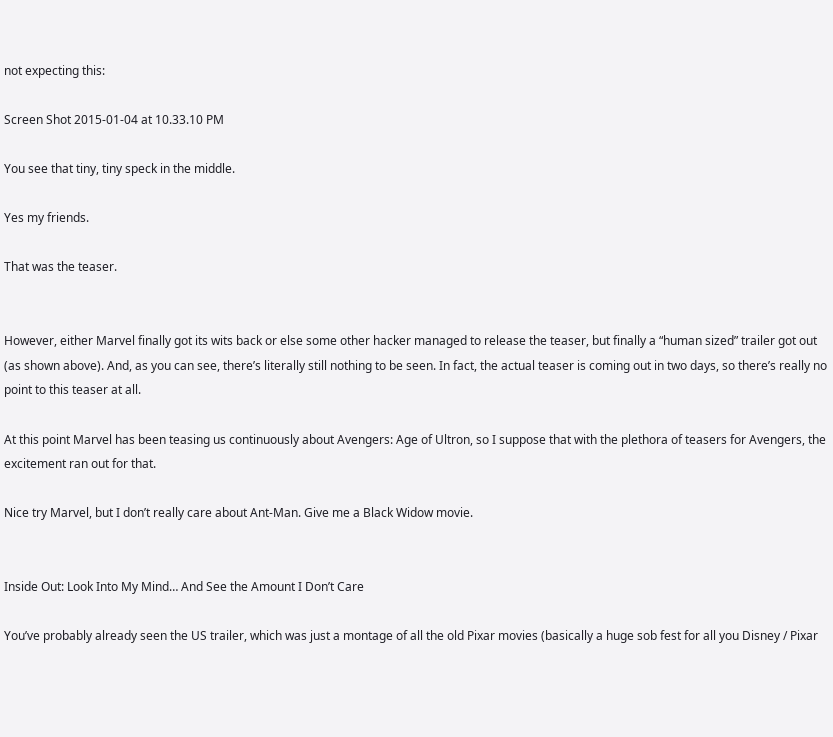not expecting this:

Screen Shot 2015-01-04 at 10.33.10 PM

You see that tiny, tiny speck in the middle.

Yes my friends.

That was the teaser.


However, either Marvel finally got its wits back or else some other hacker managed to release the teaser, but finally a “human sized” trailer got out (as shown above). And, as you can see, there’s literally still nothing to be seen. In fact, the actual teaser is coming out in two days, so there’s really no point to this teaser at all.

At this point Marvel has been teasing us continuously about Avengers: Age of Ultron, so I suppose that with the plethora of teasers for Avengers, the excitement ran out for that.

Nice try Marvel, but I don’t really care about Ant-Man. Give me a Black Widow movie.


Inside Out: Look Into My Mind… And See the Amount I Don’t Care

You’ve probably already seen the US trailer, which was just a montage of all the old Pixar movies (basically a huge sob fest for all you Disney / Pixar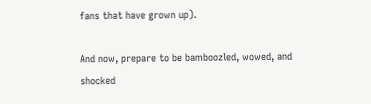fans that have grown up).

And now, prepare to be bamboozled, wowed, and shocked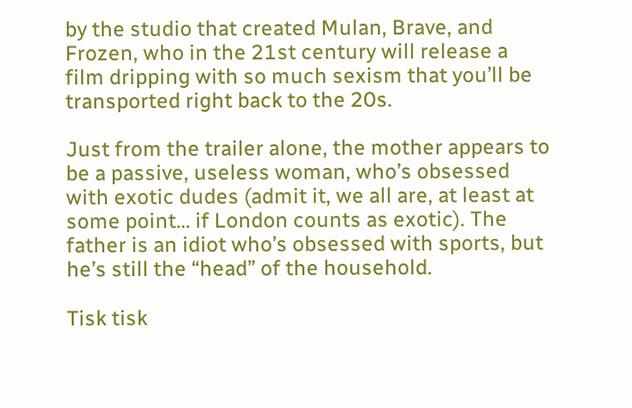by the studio that created Mulan, Brave, and Frozen, who in the 21st century will release a film dripping with so much sexism that you’ll be transported right back to the 20s.

Just from the trailer alone, the mother appears to be a passive, useless woman, who’s obsessed with exotic dudes (admit it, we all are, at least at some point… if London counts as exotic). The father is an idiot who’s obsessed with sports, but he’s still the “head” of the household.

Tisk tisk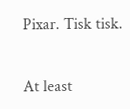Pixar. Tisk tisk.


At least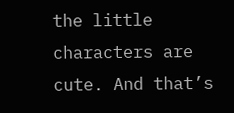the little characters are cute. And that’s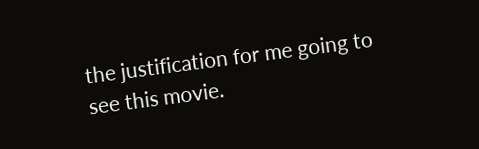the justification for me going to see this movie.